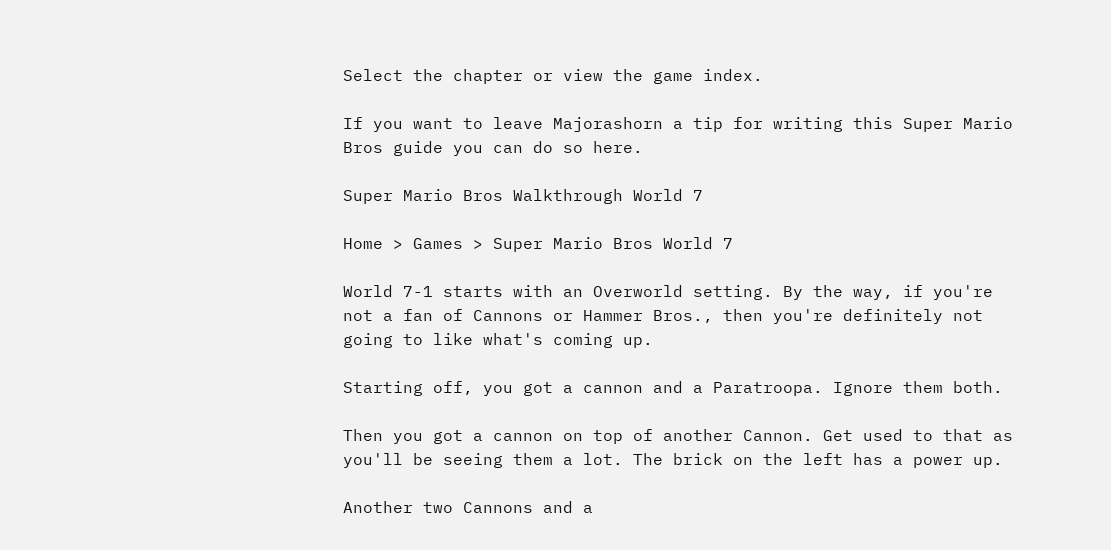Select the chapter or view the game index.

If you want to leave Majorashorn a tip for writing this Super Mario Bros guide you can do so here.

Super Mario Bros Walkthrough World 7

Home > Games > Super Mario Bros World 7

World 7-1 starts with an Overworld setting. By the way, if you're not a fan of Cannons or Hammer Bros., then you're definitely not going to like what's coming up.

Starting off, you got a cannon and a Paratroopa. Ignore them both.

Then you got a cannon on top of another Cannon. Get used to that as you'll be seeing them a lot. The brick on the left has a power up.

Another two Cannons and a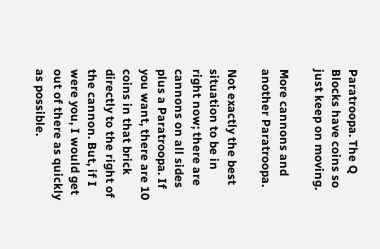Paratroopa. The Q Blocks have coins so just keep on moving.

More cannons and another Paratroopa.

Not exactly the best situation to be in right now; there are cannons on all sides plus a Paratroopa. If you want, there are 10 coins in that brick directly to the right of the cannon. But, if I were you, I would get out of there as quickly as possible.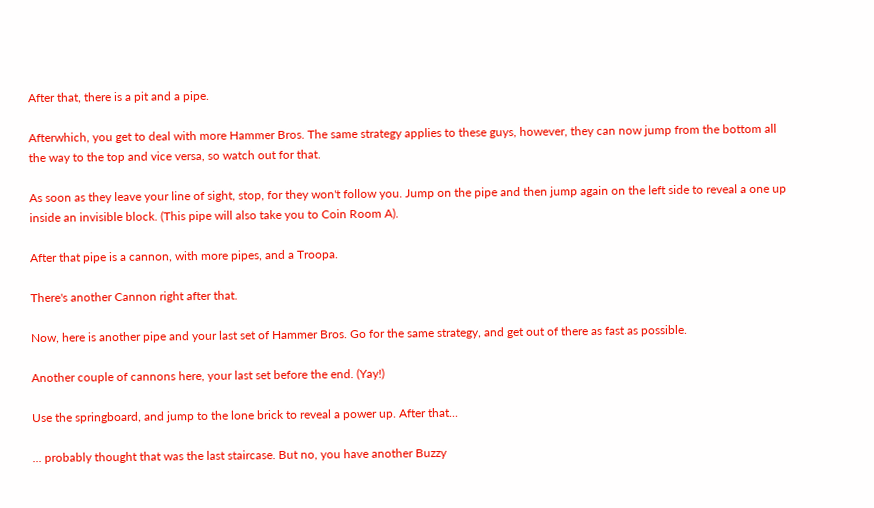After that, there is a pit and a pipe.

Afterwhich, you get to deal with more Hammer Bros. The same strategy applies to these guys, however, they can now jump from the bottom all the way to the top and vice versa, so watch out for that.

As soon as they leave your line of sight, stop, for they won't follow you. Jump on the pipe and then jump again on the left side to reveal a one up inside an invisible block. (This pipe will also take you to Coin Room A).

After that pipe is a cannon, with more pipes, and a Troopa.

There's another Cannon right after that.

Now, here is another pipe and your last set of Hammer Bros. Go for the same strategy, and get out of there as fast as possible.

Another couple of cannons here, your last set before the end. (Yay!)

Use the springboard, and jump to the lone brick to reveal a power up. After that...

... probably thought that was the last staircase. But no, you have another Buzzy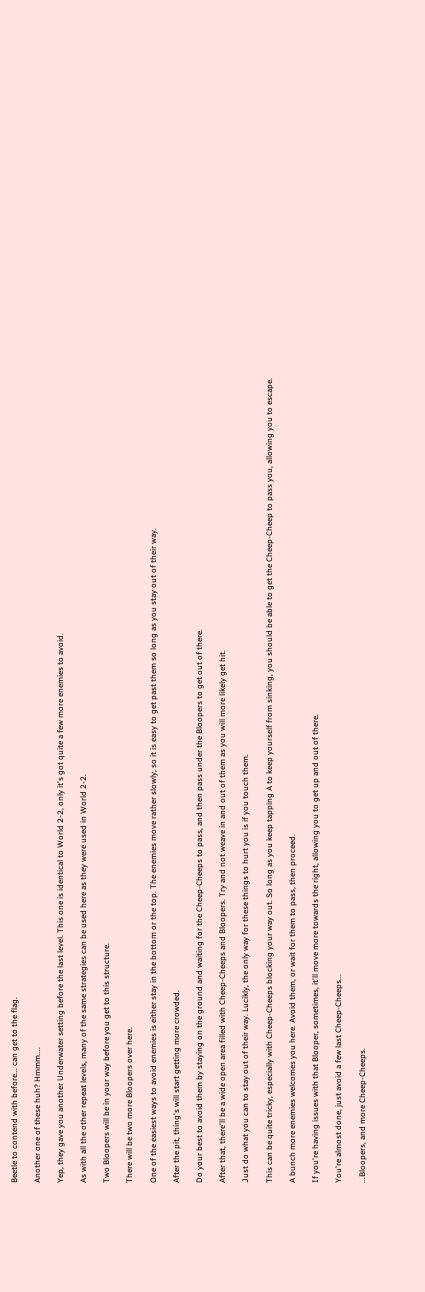Beetle to contend with before... can get to the flag.

Another one of these huh? Hmmm....

Yep, they gave you another Underwater setting before the last level. This one is identical to World 2-2, only it's got quite a few more enemies to avoid.

As with all the other repeat levels, many of the same strategies can be used here as they were used in World 2-2.

Two Bloopers will be in your way before you get to this structure.

There will be two more Bloopers over here.

One of the easiest ways to avoid enemies is either stay in the bottom or the top. The enemies move rather slowly, so it is easy to get past them so long as you stay out of their way.

After the pit, thing's will start getting more crowded.

Do your best to avoid them by staying on the ground and waiting for the Cheep-Cheeps to pass, and then pass under the Bloopers to get out of there.

After that, there'll be a wide open area filled with Cheep-Cheeps and Bloopers. Try and not weave in and out of them as you will more likely get hit.

Just do what you can to stay out of their way. Lucikly, the only way for these things to hurt you is if you touch them.

This can be quite tricky, especially with Cheep-Cheeps blocking your way out. So long as you keep tapping A to keep yourself from sinking, you should be able to get the Cheep-Cheep to pass you, allowing you to escape.

A bunch more enemies welcomes you here. Avoid them, or wait for them to pass, then proceed.

If you're having issues with that Blooper, sometimes, it'll move more towards the right, allowing you to get up and out of there.

You're almost done, just avoid a few last Cheep-Cheeps...

...Bloopers, and more Cheep-Cheeps.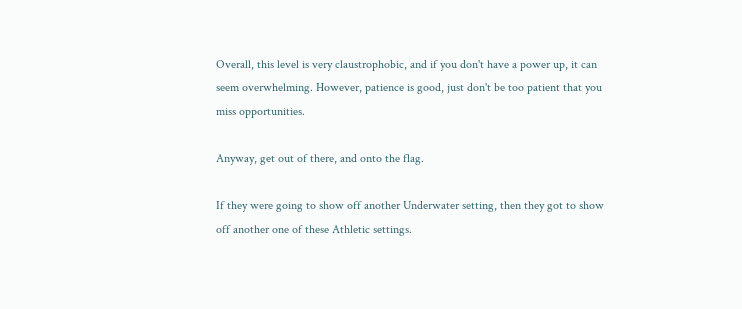Overall, this level is very claustrophobic, and if you don't have a power up, it can seem overwhelming. However, patience is good, just don't be too patient that you miss opportunities.

Anyway, get out of there, and onto the flag.

If they were going to show off another Underwater setting, then they got to show off another one of these Athletic settings.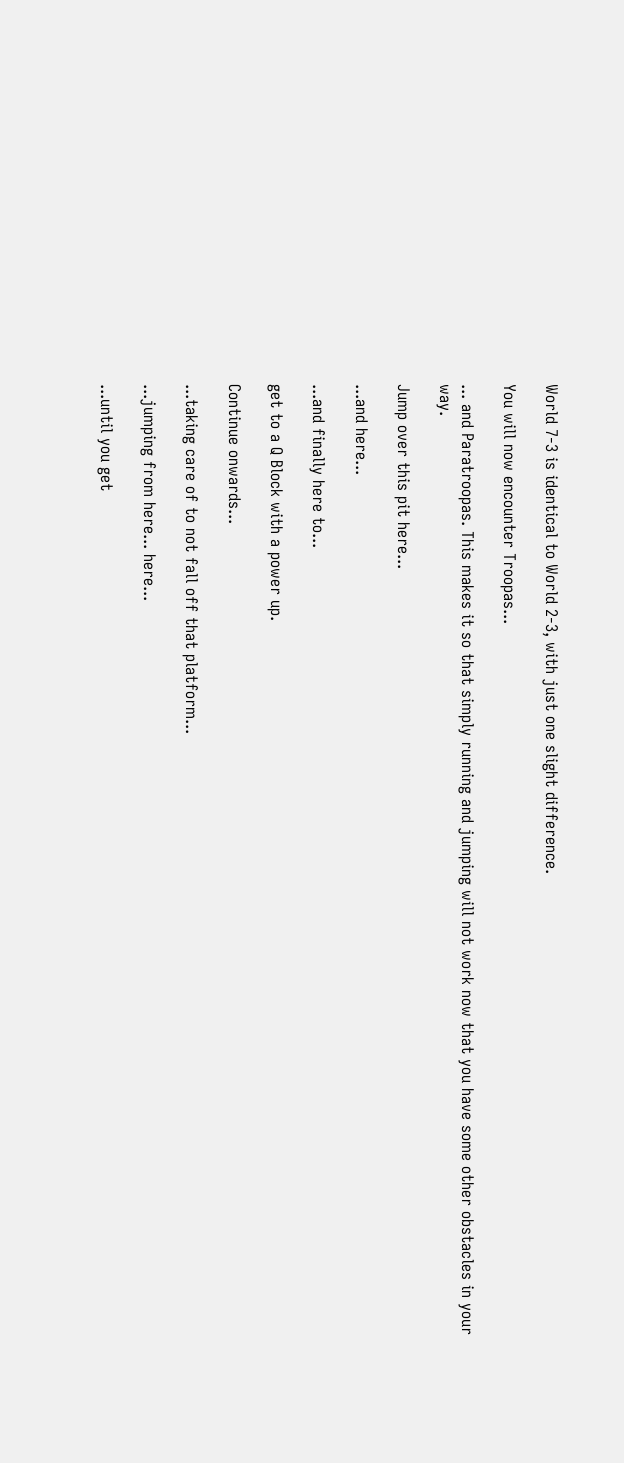World 7-3 is identical to World 2-3, with just one slight difference.

You will now encounter Troopas...

... and Paratroopas. This makes it so that simply running and jumping will not work now that you have some other obstacles in your way.

Jump over this pit here...

...and here...

...and finally here to...

get to a Q Block with a power up.

Continue onwards...

...taking care of to not fall off that platform...

...jumping from here... here...

...until you get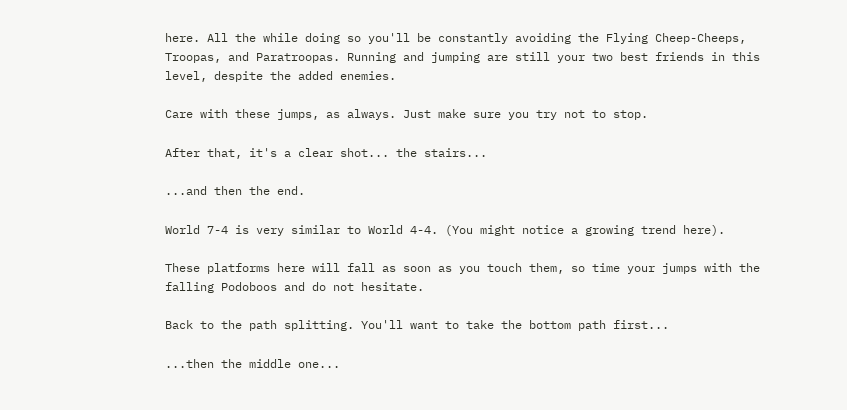here. All the while doing so you'll be constantly avoiding the Flying Cheep-Cheeps, Troopas, and Paratroopas. Running and jumping are still your two best friends in this level, despite the added enemies.

Care with these jumps, as always. Just make sure you try not to stop.

After that, it's a clear shot... the stairs...

...and then the end.

World 7-4 is very similar to World 4-4. (You might notice a growing trend here).

These platforms here will fall as soon as you touch them, so time your jumps with the falling Podoboos and do not hesitate.

Back to the path splitting. You'll want to take the bottom path first...

...then the middle one...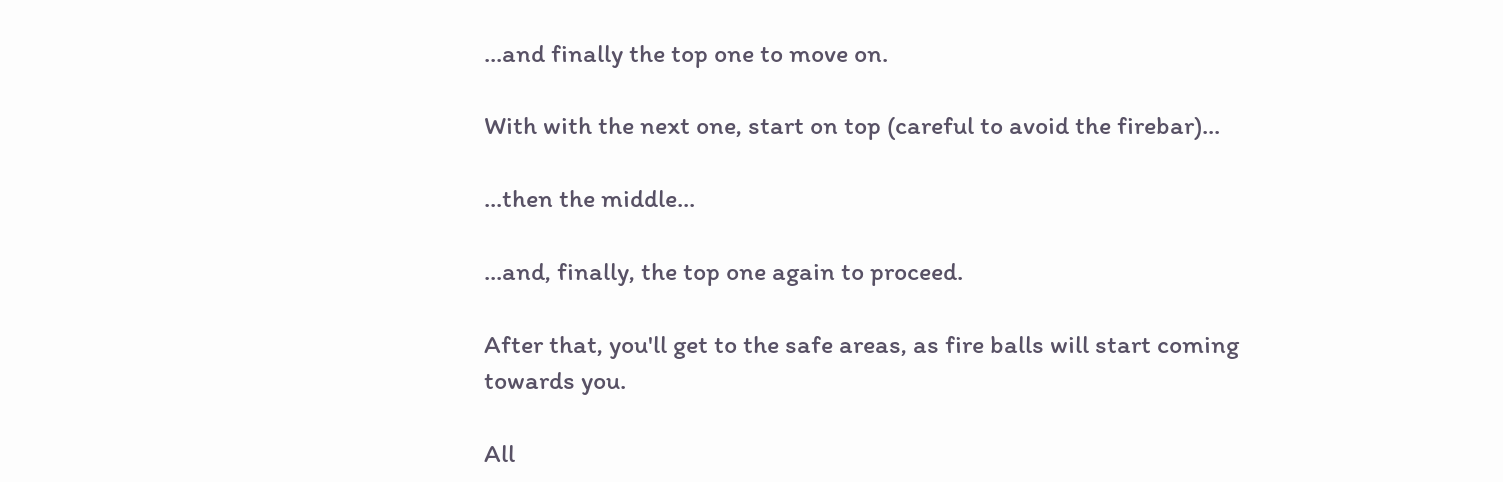...and finally the top one to move on.

With with the next one, start on top (careful to avoid the firebar)...

...then the middle...

...and, finally, the top one again to proceed.

After that, you'll get to the safe areas, as fire balls will start coming towards you.

All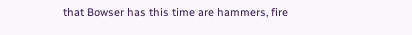that Bowser has this time are hammers, fire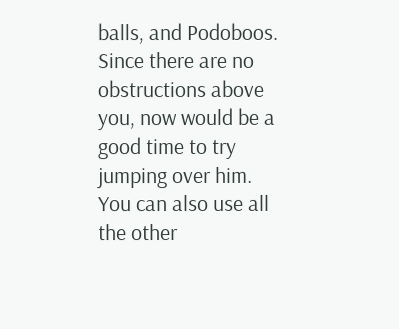balls, and Podoboos. Since there are no obstructions above you, now would be a good time to try jumping over him. You can also use all the other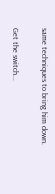same techniques to bring him down.

Get the switch...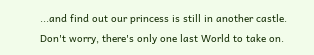...and find out our princess is still in another castle. Don't worry, there's only one last World to take on.